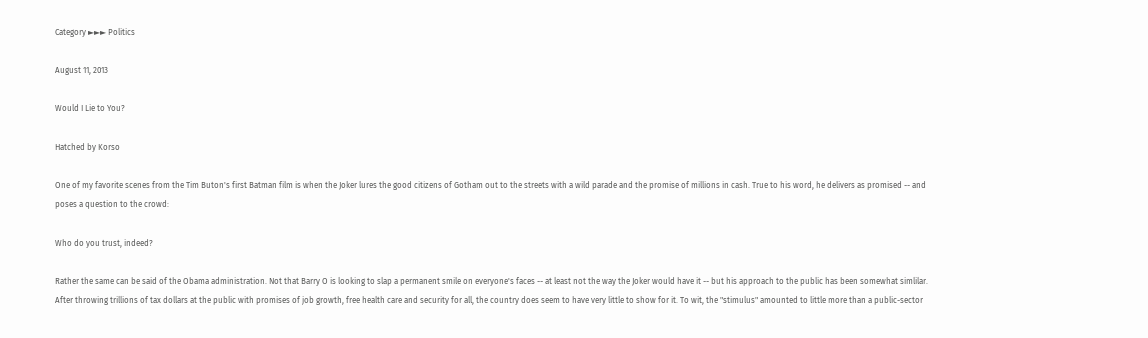Category ►►► Politics

August 11, 2013

Would I Lie to You?

Hatched by Korso

One of my favorite scenes from the Tim Buton's first Batman film is when the Joker lures the good citizens of Gotham out to the streets with a wild parade and the promise of millions in cash. True to his word, he delivers as promised -- and poses a question to the crowd:

Who do you trust, indeed?

Rather the same can be said of the Obama administration. Not that Barry O is looking to slap a permanent smile on everyone's faces -- at least not the way the Joker would have it -- but his approach to the public has been somewhat simlilar. After throwing trillions of tax dollars at the public with promises of job growth, free health care and security for all, the country does seem to have very little to show for it. To wit, the "stimulus" amounted to little more than a public-sector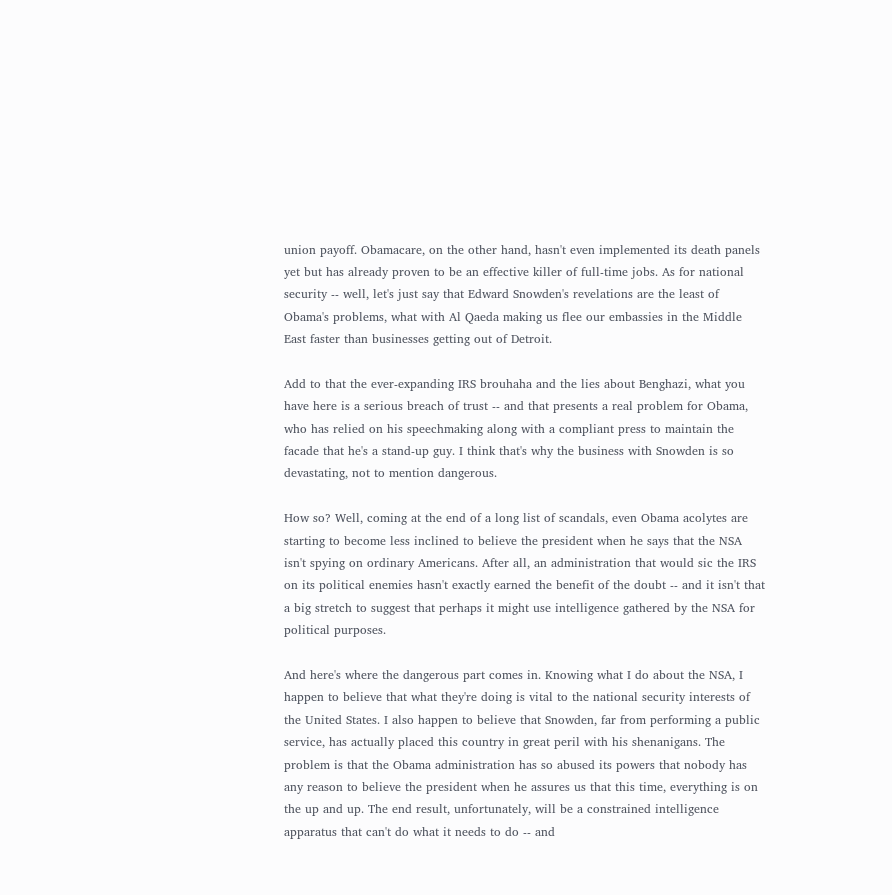union payoff. Obamacare, on the other hand, hasn't even implemented its death panels yet but has already proven to be an effective killer of full-time jobs. As for national security -- well, let's just say that Edward Snowden's revelations are the least of Obama's problems, what with Al Qaeda making us flee our embassies in the Middle East faster than businesses getting out of Detroit.

Add to that the ever-expanding IRS brouhaha and the lies about Benghazi, what you have here is a serious breach of trust -- and that presents a real problem for Obama, who has relied on his speechmaking along with a compliant press to maintain the facade that he's a stand-up guy. I think that's why the business with Snowden is so devastating, not to mention dangerous.

How so? Well, coming at the end of a long list of scandals, even Obama acolytes are starting to become less inclined to believe the president when he says that the NSA isn't spying on ordinary Americans. After all, an administration that would sic the IRS on its political enemies hasn't exactly earned the benefit of the doubt -- and it isn't that a big stretch to suggest that perhaps it might use intelligence gathered by the NSA for political purposes.

And here's where the dangerous part comes in. Knowing what I do about the NSA, I happen to believe that what they're doing is vital to the national security interests of the United States. I also happen to believe that Snowden, far from performing a public service, has actually placed this country in great peril with his shenanigans. The problem is that the Obama administration has so abused its powers that nobody has any reason to believe the president when he assures us that this time, everything is on the up and up. The end result, unfortunately, will be a constrained intelligence apparatus that can't do what it needs to do -- and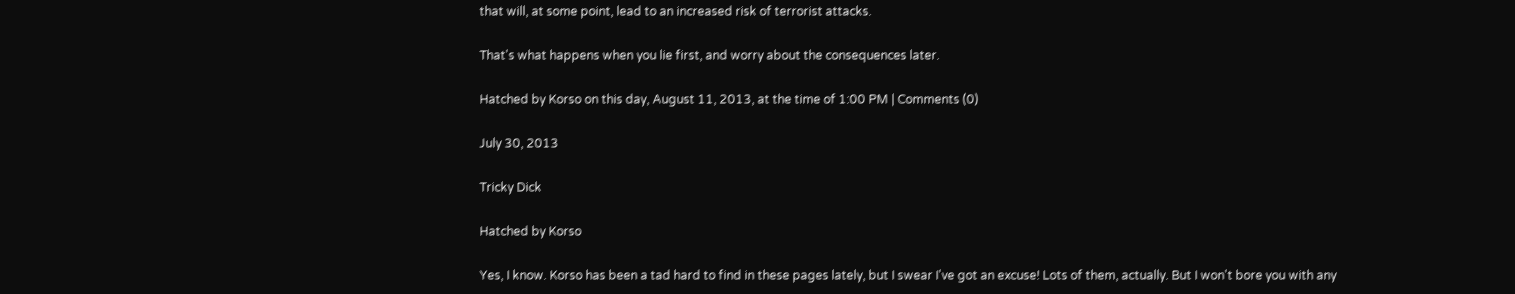that will, at some point, lead to an increased risk of terrorist attacks.

That's what happens when you lie first, and worry about the consequences later.

Hatched by Korso on this day, August 11, 2013, at the time of 1:00 PM | Comments (0)

July 30, 2013

Tricky Dick

Hatched by Korso

Yes, I know. Korso has been a tad hard to find in these pages lately, but I swear I've got an excuse! Lots of them, actually. But I won't bore you with any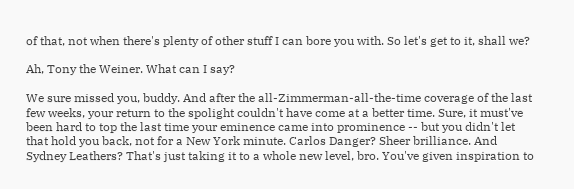of that, not when there's plenty of other stuff I can bore you with. So let's get to it, shall we?

Ah, Tony the Weiner. What can I say?

We sure missed you, buddy. And after the all-Zimmerman-all-the-time coverage of the last few weeks, your return to the spolight couldn't have come at a better time. Sure, it must've been hard to top the last time your eminence came into prominence -- but you didn't let that hold you back, not for a New York minute. Carlos Danger? Sheer brilliance. And Sydney Leathers? That's just taking it to a whole new level, bro. You've given inspiration to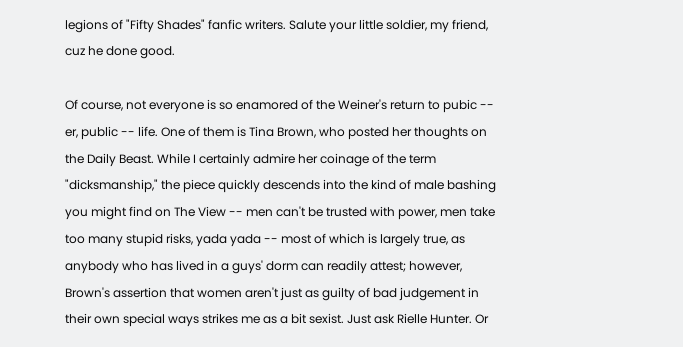legions of "Fifty Shades" fanfic writers. Salute your little soldier, my friend, cuz he done good.

Of course, not everyone is so enamored of the Weiner's return to pubic -- er, public -- life. One of them is Tina Brown, who posted her thoughts on the Daily Beast. While I certainly admire her coinage of the term "dicksmanship," the piece quickly descends into the kind of male bashing you might find on The View -- men can't be trusted with power, men take too many stupid risks, yada yada -- most of which is largely true, as anybody who has lived in a guys' dorm can readily attest; however, Brown's assertion that women aren't just as guilty of bad judgement in their own special ways strikes me as a bit sexist. Just ask Rielle Hunter. Or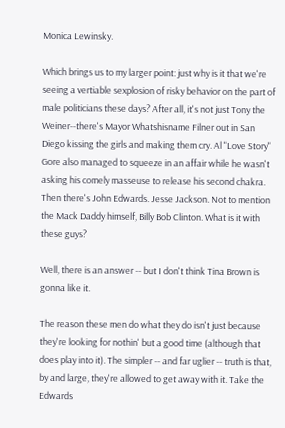Monica Lewinsky.

Which brings us to my larger point: just why is it that we're seeing a vertiable sexplosion of risky behavior on the part of male politicians these days? After all, it's not just Tony the Weiner--there's Mayor Whatshisname Filner out in San Diego kissing the girls and making them cry. Al "Love Story" Gore also managed to squeeze in an affair while he wasn't asking his comely masseuse to release his second chakra. Then there's John Edwards. Jesse Jackson. Not to mention the Mack Daddy himself, Billy Bob Clinton. What is it with these guys?

Well, there is an answer -- but I don't think Tina Brown is gonna like it.

The reason these men do what they do isn't just because they're looking for nothin' but a good time (although that does play into it). The simpler -- and far uglier -- truth is that, by and large, they're allowed to get away with it. Take the Edwards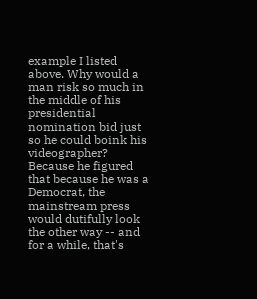example I listed above. Why would a man risk so much in the middle of his presidential nomination bid just so he could boink his videographer? Because he figured that because he was a Democrat, the mainstream press would dutifully look the other way -- and for a while, that's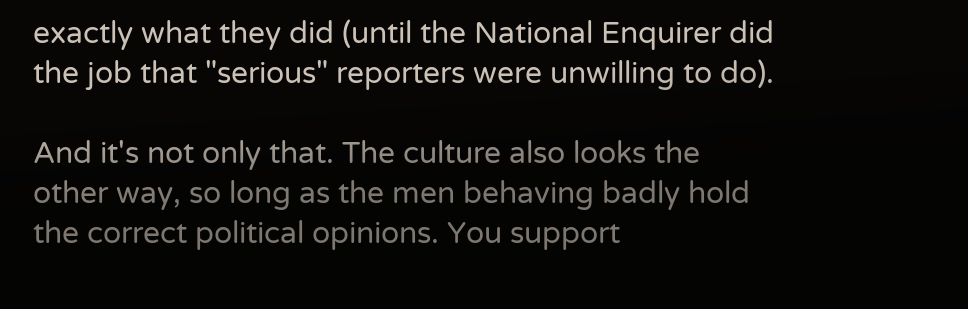exactly what they did (until the National Enquirer did the job that "serious" reporters were unwilling to do).

And it's not only that. The culture also looks the other way, so long as the men behaving badly hold the correct political opinions. You support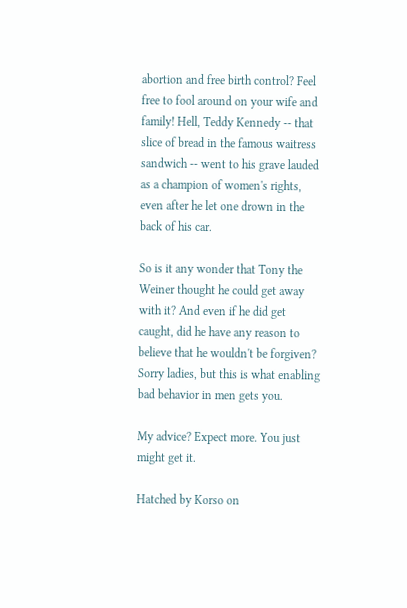abortion and free birth control? Feel free to fool around on your wife and family! Hell, Teddy Kennedy -- that slice of bread in the famous waitress sandwich -- went to his grave lauded as a champion of women's rights, even after he let one drown in the back of his car.

So is it any wonder that Tony the Weiner thought he could get away with it? And even if he did get caught, did he have any reason to believe that he wouldn't be forgiven? Sorry ladies, but this is what enabling bad behavior in men gets you.

My advice? Expect more. You just might get it.

Hatched by Korso on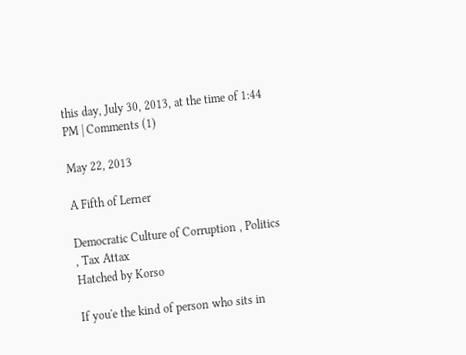this day, July 30, 2013, at the time of 1:44 PM | Comments (1)

May 22, 2013

A Fifth of Lerner

Democratic Culture of Corruption , Politics , Tax Attax
Hatched by Korso

If you'e the kind of person who sits in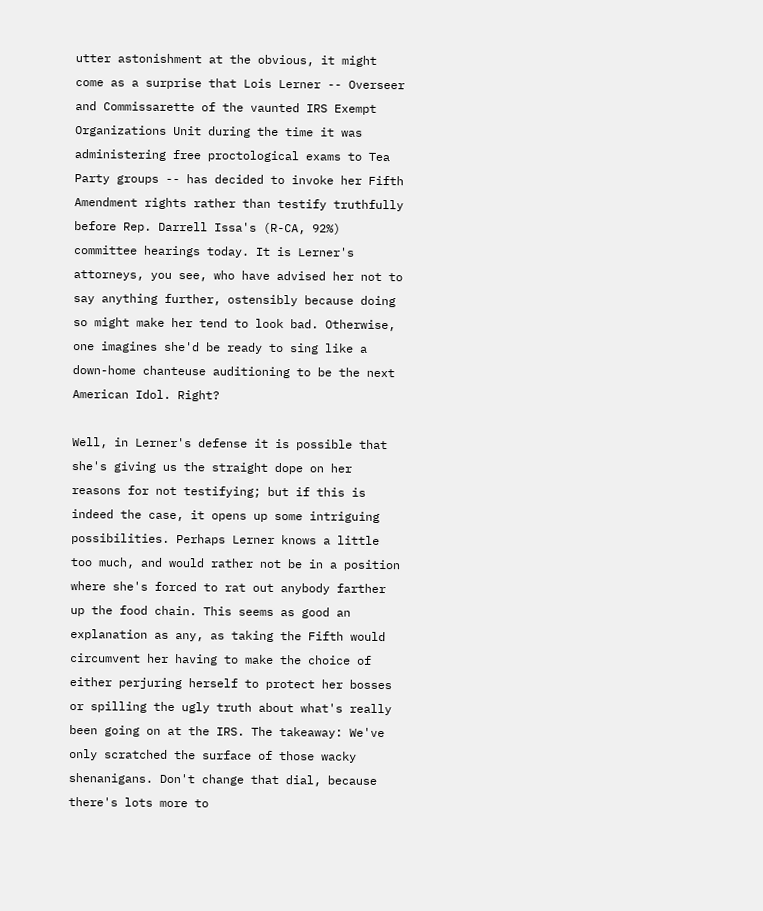utter astonishment at the obvious, it might come as a surprise that Lois Lerner -- Overseer and Commissarette of the vaunted IRS Exempt Organizations Unit during the time it was administering free proctological exams to Tea Party groups -- has decided to invoke her Fifth Amendment rights rather than testify truthfully before Rep. Darrell Issa's (R-CA, 92%) committee hearings today. It is Lerner's attorneys, you see, who have advised her not to say anything further, ostensibly because doing so might make her tend to look bad. Otherwise, one imagines she'd be ready to sing like a down-home chanteuse auditioning to be the next American Idol. Right?

Well, in Lerner's defense it is possible that she's giving us the straight dope on her reasons for not testifying; but if this is indeed the case, it opens up some intriguing possibilities. Perhaps Lerner knows a little too much, and would rather not be in a position where she's forced to rat out anybody farther up the food chain. This seems as good an explanation as any, as taking the Fifth would circumvent her having to make the choice of either perjuring herself to protect her bosses or spilling the ugly truth about what's really been going on at the IRS. The takeaway: We've only scratched the surface of those wacky shenanigans. Don't change that dial, because there's lots more to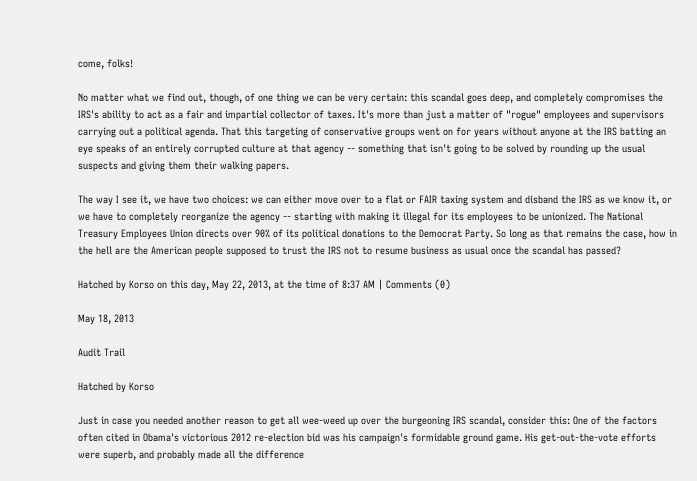come, folks!

No matter what we find out, though, of one thing we can be very certain: this scandal goes deep, and completely compromises the IRS's ability to act as a fair and impartial collector of taxes. It's more than just a matter of "rogue" employees and supervisors carrying out a political agenda. That this targeting of conservative groups went on for years without anyone at the IRS batting an eye speaks of an entirely corrupted culture at that agency -- something that isn't going to be solved by rounding up the usual suspects and giving them their walking papers.

The way I see it, we have two choices: we can either move over to a flat or FAIR taxing system and disband the IRS as we know it, or we have to completely reorganize the agency -- starting with making it illegal for its employees to be unionized. The National Treasury Employees Union directs over 90% of its political donations to the Democrat Party. So long as that remains the case, how in the hell are the American people supposed to trust the IRS not to resume business as usual once the scandal has passed?

Hatched by Korso on this day, May 22, 2013, at the time of 8:37 AM | Comments (0)

May 18, 2013

Audit Trail

Hatched by Korso

Just in case you needed another reason to get all wee-weed up over the burgeoning IRS scandal, consider this: One of the factors often cited in Obama's victorious 2012 re-election bid was his campaign's formidable ground game. His get-out-the-vote efforts were superb, and probably made all the difference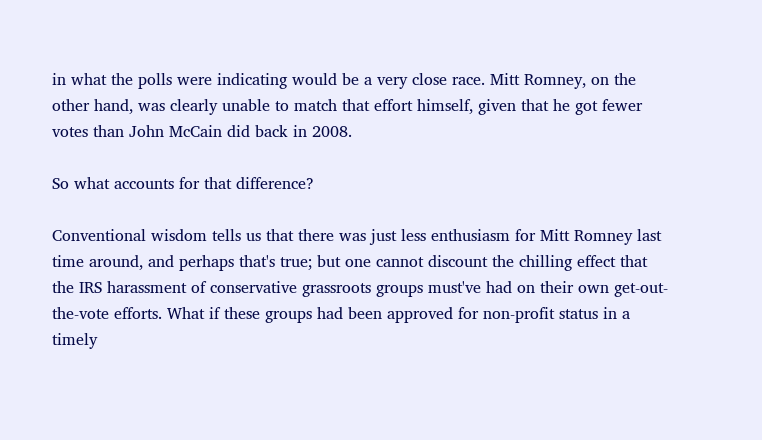in what the polls were indicating would be a very close race. Mitt Romney, on the other hand, was clearly unable to match that effort himself, given that he got fewer votes than John McCain did back in 2008.

So what accounts for that difference?

Conventional wisdom tells us that there was just less enthusiasm for Mitt Romney last time around, and perhaps that's true; but one cannot discount the chilling effect that the IRS harassment of conservative grassroots groups must've had on their own get-out-the-vote efforts. What if these groups had been approved for non-profit status in a timely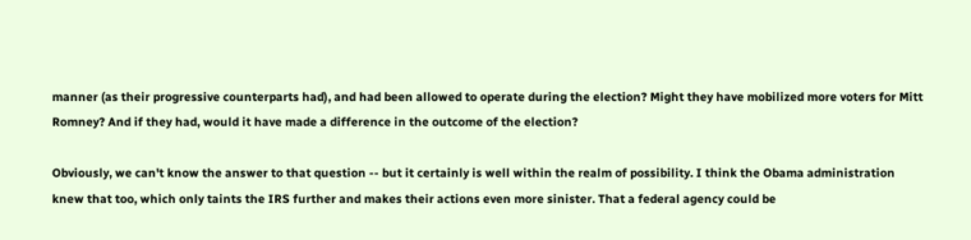manner (as their progressive counterparts had), and had been allowed to operate during the election? Might they have mobilized more voters for Mitt Romney? And if they had, would it have made a difference in the outcome of the election?

Obviously, we can't know the answer to that question -- but it certainly is well within the realm of possibility. I think the Obama administration knew that too, which only taints the IRS further and makes their actions even more sinister. That a federal agency could be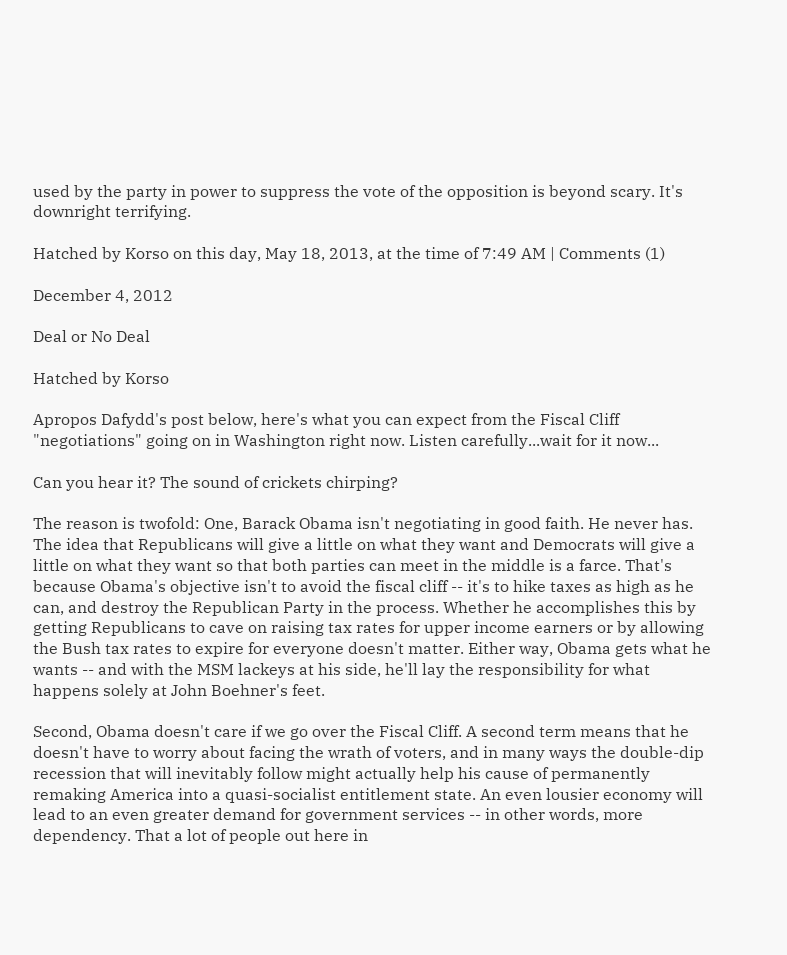used by the party in power to suppress the vote of the opposition is beyond scary. It's downright terrifying.

Hatched by Korso on this day, May 18, 2013, at the time of 7:49 AM | Comments (1)

December 4, 2012

Deal or No Deal

Hatched by Korso

Apropos Dafydd's post below, here's what you can expect from the Fiscal Cliff "negotiations" going on in Washington right now. Listen carefully...wait for it now...

Can you hear it? The sound of crickets chirping?

The reason is twofold: One, Barack Obama isn't negotiating in good faith. He never has. The idea that Republicans will give a little on what they want and Democrats will give a little on what they want so that both parties can meet in the middle is a farce. That's because Obama's objective isn't to avoid the fiscal cliff -- it's to hike taxes as high as he can, and destroy the Republican Party in the process. Whether he accomplishes this by getting Republicans to cave on raising tax rates for upper income earners or by allowing the Bush tax rates to expire for everyone doesn't matter. Either way, Obama gets what he wants -- and with the MSM lackeys at his side, he'll lay the responsibility for what happens solely at John Boehner's feet.

Second, Obama doesn't care if we go over the Fiscal Cliff. A second term means that he doesn't have to worry about facing the wrath of voters, and in many ways the double-dip recession that will inevitably follow might actually help his cause of permanently remaking America into a quasi-socialist entitlement state. An even lousier economy will lead to an even greater demand for government services -- in other words, more dependency. That a lot of people out here in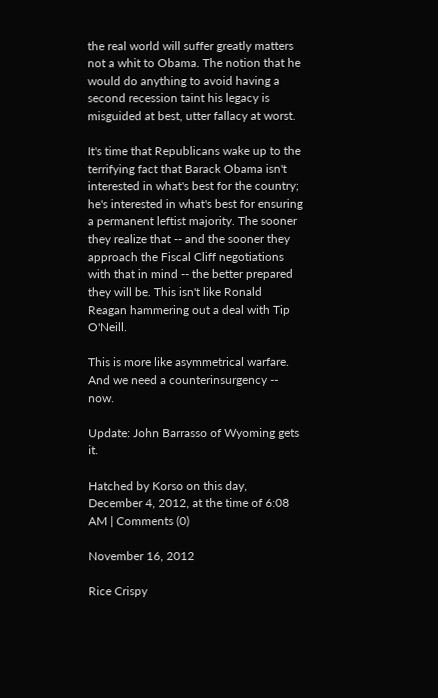the real world will suffer greatly matters not a whit to Obama. The notion that he would do anything to avoid having a second recession taint his legacy is misguided at best, utter fallacy at worst.

It's time that Republicans wake up to the terrifying fact that Barack Obama isn't interested in what's best for the country; he's interested in what's best for ensuring a permanent leftist majority. The sooner they realize that -- and the sooner they approach the Fiscal Cliff negotiations with that in mind -- the better prepared they will be. This isn't like Ronald Reagan hammering out a deal with Tip O'Neill.

This is more like asymmetrical warfare. And we need a counterinsurgency -- now.

Update: John Barrasso of Wyoming gets it.

Hatched by Korso on this day, December 4, 2012, at the time of 6:08 AM | Comments (0)

November 16, 2012

Rice Crispy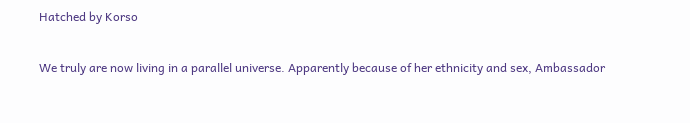Hatched by Korso

We truly are now living in a parallel universe. Apparently because of her ethnicity and sex, Ambassador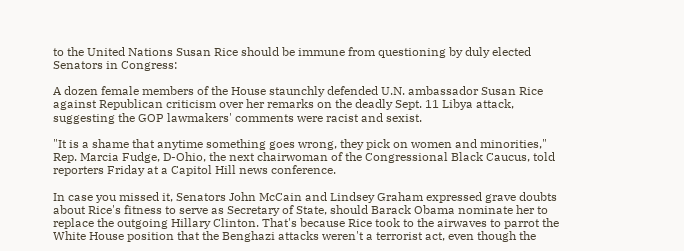to the United Nations Susan Rice should be immune from questioning by duly elected Senators in Congress:

A dozen female members of the House staunchly defended U.N. ambassador Susan Rice against Republican criticism over her remarks on the deadly Sept. 11 Libya attack, suggesting the GOP lawmakers' comments were racist and sexist.

"It is a shame that anytime something goes wrong, they pick on women and minorities," Rep. Marcia Fudge, D-Ohio, the next chairwoman of the Congressional Black Caucus, told reporters Friday at a Capitol Hill news conference.

In case you missed it, Senators John McCain and Lindsey Graham expressed grave doubts about Rice's fitness to serve as Secretary of State, should Barack Obama nominate her to replace the outgoing Hillary Clinton. That's because Rice took to the airwaves to parrot the White House position that the Benghazi attacks weren't a terrorist act, even though the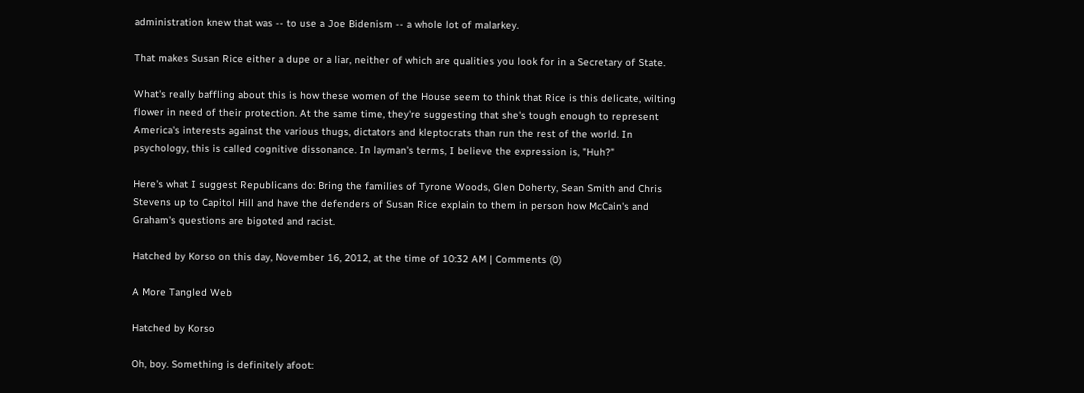administration knew that was -- to use a Joe Bidenism -- a whole lot of malarkey.

That makes Susan Rice either a dupe or a liar, neither of which are qualities you look for in a Secretary of State.

What's really baffling about this is how these women of the House seem to think that Rice is this delicate, wilting flower in need of their protection. At the same time, they're suggesting that she's tough enough to represent America's interests against the various thugs, dictators and kleptocrats than run the rest of the world. In psychology, this is called cognitive dissonance. In layman's terms, I believe the expression is, "Huh?"

Here's what I suggest Republicans do: Bring the families of Tyrone Woods, Glen Doherty, Sean Smith and Chris Stevens up to Capitol Hill and have the defenders of Susan Rice explain to them in person how McCain's and Graham's questions are bigoted and racist.

Hatched by Korso on this day, November 16, 2012, at the time of 10:32 AM | Comments (0)

A More Tangled Web

Hatched by Korso

Oh, boy. Something is definitely afoot: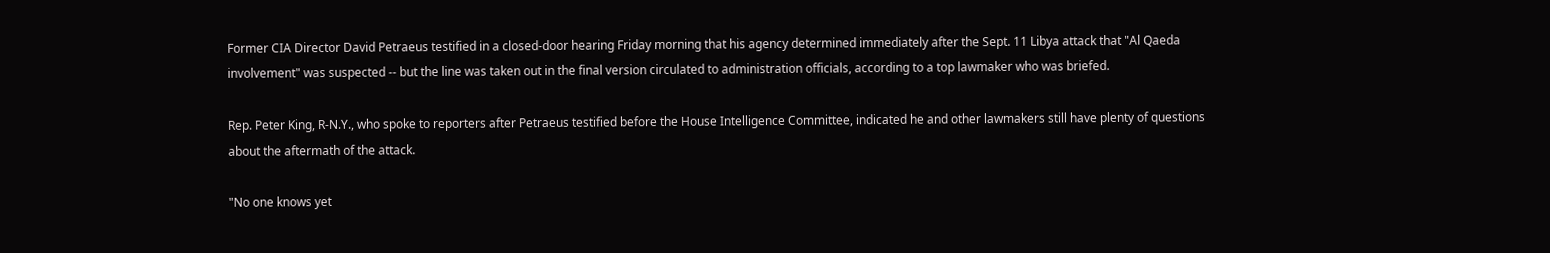Former CIA Director David Petraeus testified in a closed-door hearing Friday morning that his agency determined immediately after the Sept. 11 Libya attack that "Al Qaeda involvement" was suspected -- but the line was taken out in the final version circulated to administration officials, according to a top lawmaker who was briefed.

Rep. Peter King, R-N.Y., who spoke to reporters after Petraeus testified before the House Intelligence Committee, indicated he and other lawmakers still have plenty of questions about the aftermath of the attack.

"No one knows yet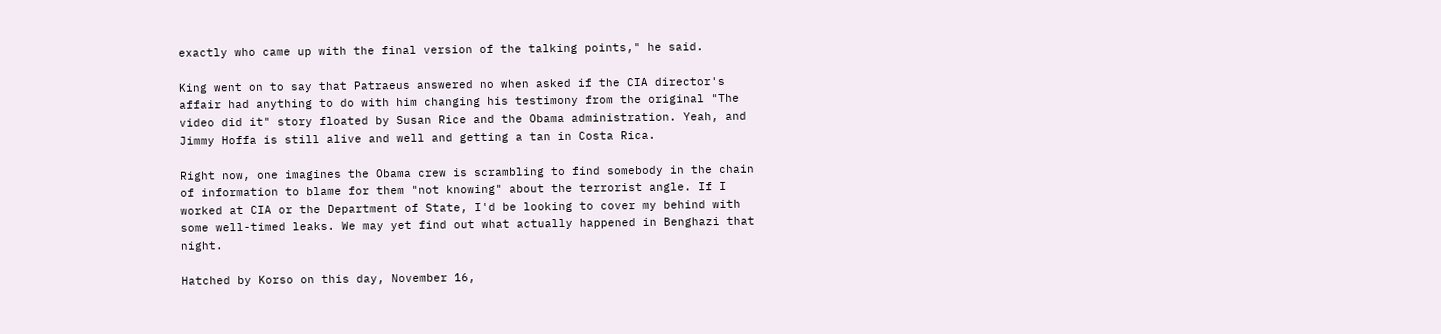exactly who came up with the final version of the talking points," he said.

King went on to say that Patraeus answered no when asked if the CIA director's affair had anything to do with him changing his testimony from the original "The video did it" story floated by Susan Rice and the Obama administration. Yeah, and Jimmy Hoffa is still alive and well and getting a tan in Costa Rica.

Right now, one imagines the Obama crew is scrambling to find somebody in the chain of information to blame for them "not knowing" about the terrorist angle. If I worked at CIA or the Department of State, I'd be looking to cover my behind with some well-timed leaks. We may yet find out what actually happened in Benghazi that night.

Hatched by Korso on this day, November 16,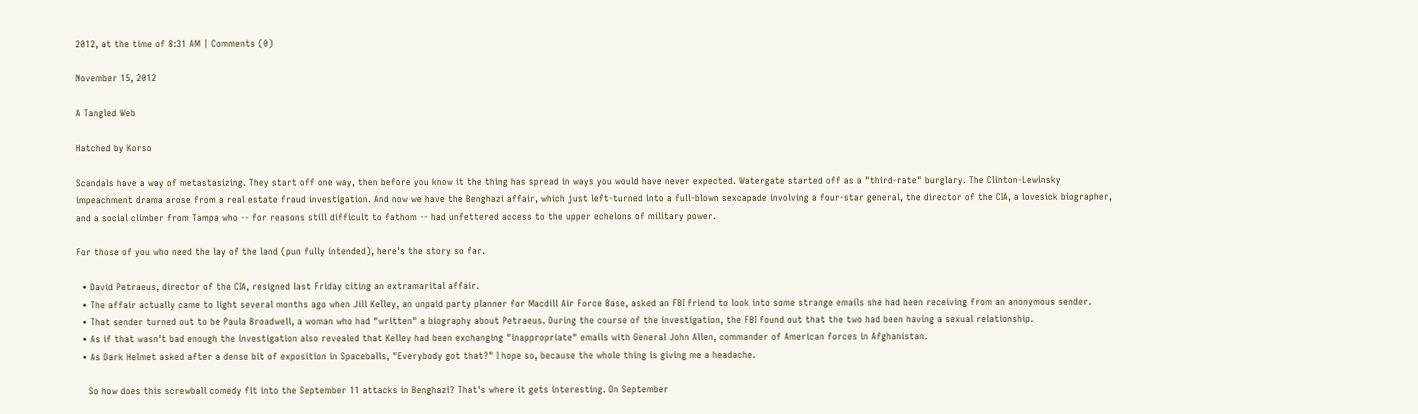2012, at the time of 8:31 AM | Comments (0)

November 15, 2012

A Tangled Web

Hatched by Korso

Scandals have a way of metastasizing. They start off one way, then before you know it the thing has spread in ways you would have never expected. Watergate started off as a "third-rate" burglary. The Clinton-Lewinsky impeachment drama arose from a real estate fraud investigation. And now we have the Benghazi affair, which just left-turned into a full-blown sexcapade involving a four-star general, the director of the CIA, a lovesick biographer, and a social climber from Tampa who -- for reasons still difficult to fathom -- had unfettered access to the upper echelons of military power.

For those of you who need the lay of the land (pun fully intended), here's the story so far.

  • David Petraeus, director of the CIA, resigned last Friday citing an extramarital affair.
  • The affair actually came to light several months ago when Jill Kelley, an unpaid party planner for Macdill Air Force Base, asked an FBI friend to look into some strange emails she had been receiving from an anonymous sender.
  • That sender turned out to be Paula Broadwell, a woman who had "written" a biography about Petraeus. During the course of the investigation, the FBI found out that the two had been having a sexual relationship.
  • As if that wasn't bad enough the investigation also revealed that Kelley had been exchanging "inappropriate" emails with General John Allen, commander of American forces in Afghanistan.
  • As Dark Helmet asked after a dense bit of exposition in Spaceballs, "Everybody got that?" I hope so, because the whole thing is giving me a headache.

    So how does this screwball comedy fit into the September 11 attacks in Benghazi? That's where it gets interesting. On September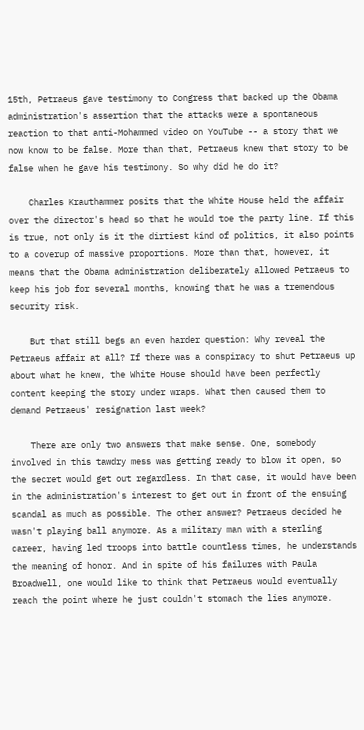15th, Petraeus gave testimony to Congress that backed up the Obama administration's assertion that the attacks were a spontaneous reaction to that anti-Mohammed video on YouTube -- a story that we now know to be false. More than that, Petraeus knew that story to be false when he gave his testimony. So why did he do it?

    Charles Krauthammer posits that the White House held the affair over the director's head so that he would toe the party line. If this is true, not only is it the dirtiest kind of politics, it also points to a coverup of massive proportions. More than that, however, it means that the Obama administration deliberately allowed Petraeus to keep his job for several months, knowing that he was a tremendous security risk.

    But that still begs an even harder question: Why reveal the Petraeus affair at all? If there was a conspiracy to shut Petraeus up about what he knew, the White House should have been perfectly content keeping the story under wraps. What then caused them to demand Petraeus' resignation last week?

    There are only two answers that make sense. One, somebody involved in this tawdry mess was getting ready to blow it open, so the secret would get out regardless. In that case, it would have been in the administration's interest to get out in front of the ensuing scandal as much as possible. The other answer? Petraeus decided he wasn't playing ball anymore. As a military man with a sterling career, having led troops into battle countless times, he understands the meaning of honor. And in spite of his failures with Paula Broadwell, one would like to think that Petraeus would eventually reach the point where he just couldn't stomach the lies anymore.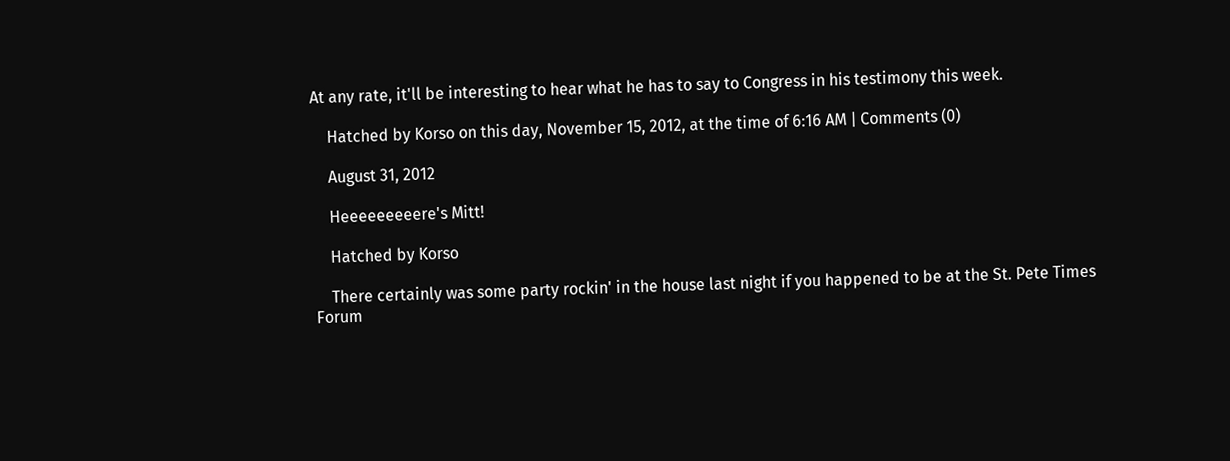At any rate, it'll be interesting to hear what he has to say to Congress in his testimony this week.

    Hatched by Korso on this day, November 15, 2012, at the time of 6:16 AM | Comments (0)

    August 31, 2012

    Heeeeeeeeere's Mitt!

    Hatched by Korso

    There certainly was some party rockin' in the house last night if you happened to be at the St. Pete Times Forum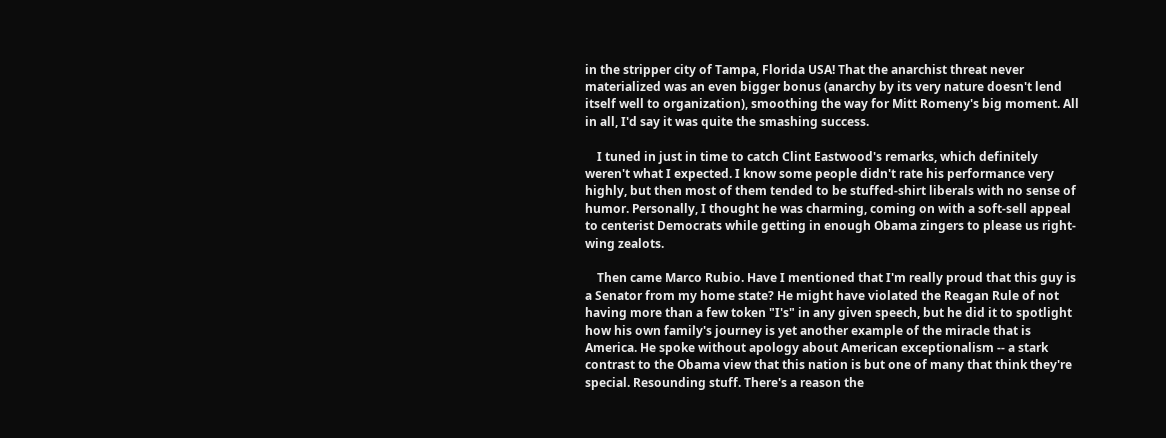in the stripper city of Tampa, Florida USA! That the anarchist threat never materialized was an even bigger bonus (anarchy by its very nature doesn't lend itself well to organization), smoothing the way for Mitt Romeny's big moment. All in all, I'd say it was quite the smashing success.

    I tuned in just in time to catch Clint Eastwood's remarks, which definitely weren't what I expected. I know some people didn't rate his performance very highly, but then most of them tended to be stuffed-shirt liberals with no sense of humor. Personally, I thought he was charming, coming on with a soft-sell appeal to centerist Democrats while getting in enough Obama zingers to please us right-wing zealots.

    Then came Marco Rubio. Have I mentioned that I'm really proud that this guy is a Senator from my home state? He might have violated the Reagan Rule of not having more than a few token "I's" in any given speech, but he did it to spotlight how his own family's journey is yet another example of the miracle that is America. He spoke without apology about American exceptionalism -- a stark contrast to the Obama view that this nation is but one of many that think they're special. Resounding stuff. There's a reason the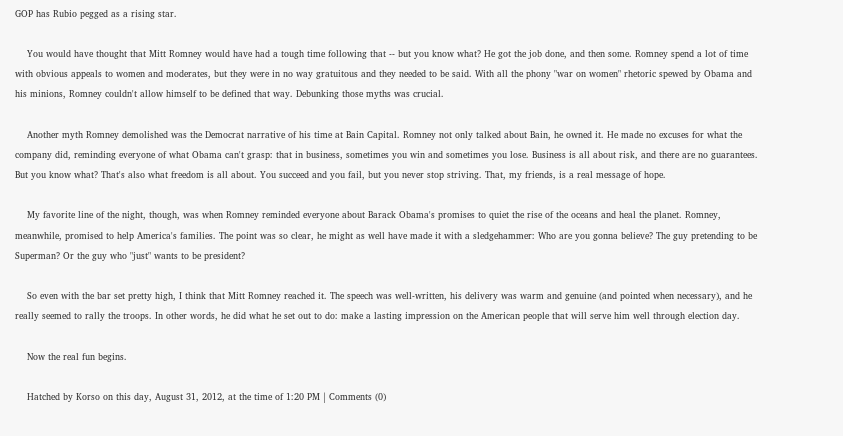GOP has Rubio pegged as a rising star.

    You would have thought that Mitt Romney would have had a tough time following that -- but you know what? He got the job done, and then some. Romney spend a lot of time with obvious appeals to women and moderates, but they were in no way gratuitous and they needed to be said. With all the phony "war on women" rhetoric spewed by Obama and his minions, Romney couldn't allow himself to be defined that way. Debunking those myths was crucial.

    Another myth Romney demolished was the Democrat narrative of his time at Bain Capital. Romney not only talked about Bain, he owned it. He made no excuses for what the company did, reminding everyone of what Obama can't grasp: that in business, sometimes you win and sometimes you lose. Business is all about risk, and there are no guarantees. But you know what? That's also what freedom is all about. You succeed and you fail, but you never stop striving. That, my friends, is a real message of hope.

    My favorite line of the night, though, was when Romney reminded everyone about Barack Obama's promises to quiet the rise of the oceans and heal the planet. Romney, meanwhile, promised to help America's families. The point was so clear, he might as well have made it with a sledgehammer: Who are you gonna believe? The guy pretending to be Superman? Or the guy who "just" wants to be president?

    So even with the bar set pretty high, I think that Mitt Romney reached it. The speech was well-written, his delivery was warm and genuine (and pointed when necessary), and he really seemed to rally the troops. In other words, he did what he set out to do: make a lasting impression on the American people that will serve him well through election day.

    Now the real fun begins.

    Hatched by Korso on this day, August 31, 2012, at the time of 1:20 PM | Comments (0)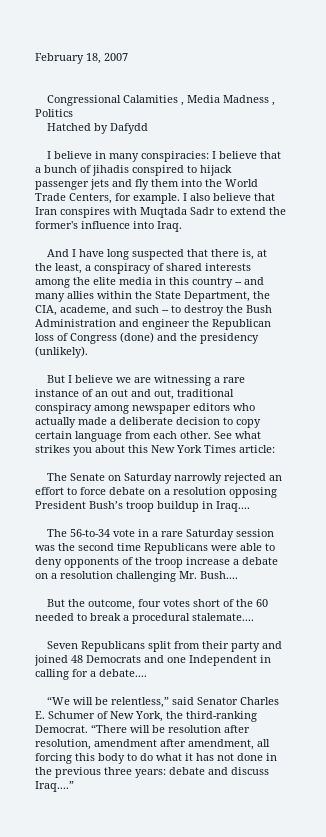February 18, 2007


    Congressional Calamities , Media Madness , Politics
    Hatched by Dafydd

    I believe in many conspiracies: I believe that a bunch of jihadis conspired to hijack passenger jets and fly them into the World Trade Centers, for example. I also believe that Iran conspires with Muqtada Sadr to extend the former's influence into Iraq.

    And I have long suspected that there is, at the least, a conspiracy of shared interests among the elite media in this country -- and many allies within the State Department, the CIA, academe, and such -- to destroy the Bush Administration and engineer the Republican loss of Congress (done) and the presidency (unlikely).

    But I believe we are witnessing a rare instance of an out and out, traditional conspiracy among newspaper editors who actually made a deliberate decision to copy certain language from each other. See what strikes you about this New York Times article:

    The Senate on Saturday narrowly rejected an effort to force debate on a resolution opposing President Bush’s troop buildup in Iraq....

    The 56-to-34 vote in a rare Saturday session was the second time Republicans were able to deny opponents of the troop increase a debate on a resolution challenging Mr. Bush....

    But the outcome, four votes short of the 60 needed to break a procedural stalemate....

    Seven Republicans split from their party and joined 48 Democrats and one Independent in calling for a debate....

    “We will be relentless,” said Senator Charles E. Schumer of New York, the third-ranking Democrat. “There will be resolution after resolution, amendment after amendment, all forcing this body to do what it has not done in the previous three years: debate and discuss Iraq....”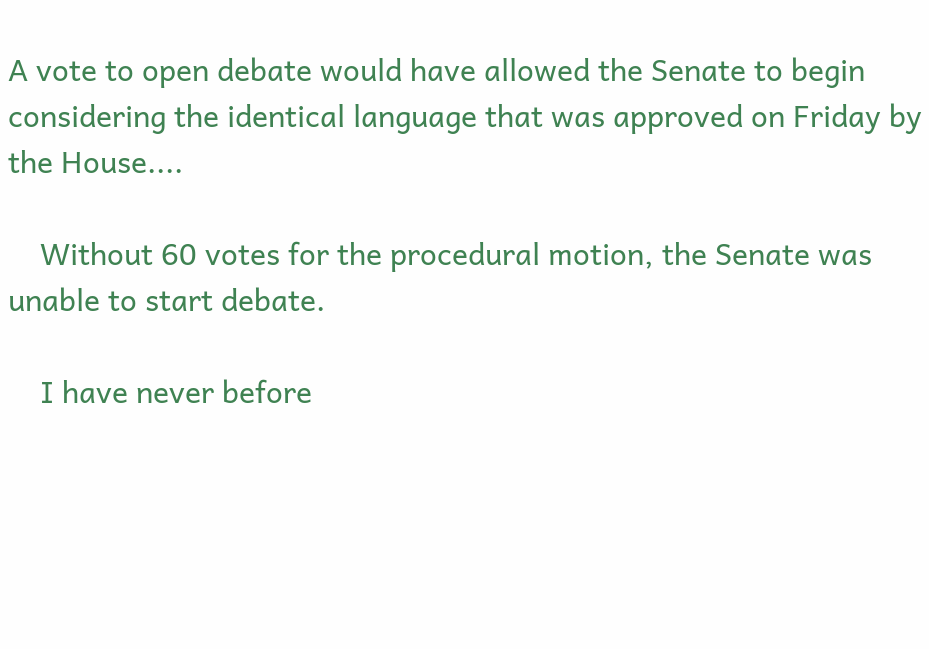A vote to open debate would have allowed the Senate to begin considering the identical language that was approved on Friday by the House....

    Without 60 votes for the procedural motion, the Senate was unable to start debate.

    I have never before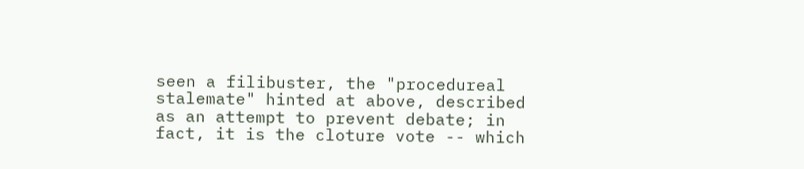seen a filibuster, the "procedureal stalemate" hinted at above, described as an attempt to prevent debate; in fact, it is the cloture vote -- which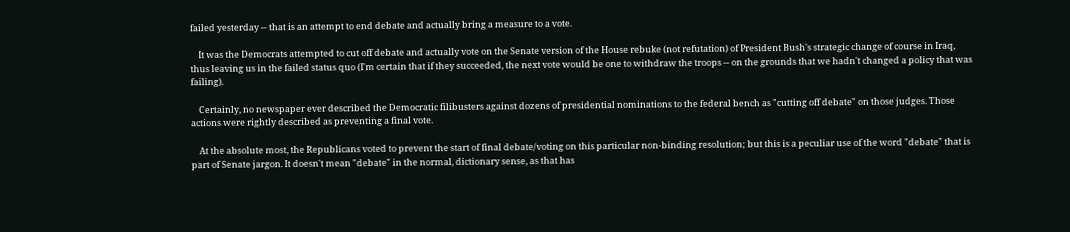failed yesterday -- that is an attempt to end debate and actually bring a measure to a vote.

    It was the Democrats attempted to cut off debate and actually vote on the Senate version of the House rebuke (not refutation) of President Bush's strategic change of course in Iraq, thus leaving us in the failed status quo (I'm certain that if they succeeded, the next vote would be one to withdraw the troops -- on the grounds that we hadn't changed a policy that was failing).

    Certainly, no newspaper ever described the Democratic filibusters against dozens of presidential nominations to the federal bench as "cutting off debate" on those judges. Those actions were rightly described as preventing a final vote.

    At the absolute most, the Republicans voted to prevent the start of final debate/voting on this particular non-binding resolution; but this is a peculiar use of the word "debate" that is part of Senate jargon. It doesn't mean "debate" in the normal, dictionary sense, as that has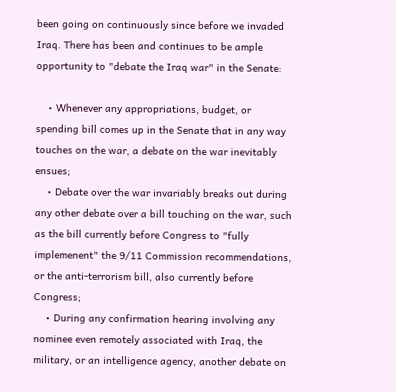been going on continuously since before we invaded Iraq. There has been and continues to be ample opportunity to "debate the Iraq war" in the Senate:

    • Whenever any appropriations, budget, or spending bill comes up in the Senate that in any way touches on the war, a debate on the war inevitably ensues;
    • Debate over the war invariably breaks out during any other debate over a bill touching on the war, such as the bill currently before Congress to "fully implemenent" the 9/11 Commission recommendations, or the anti-terrorism bill, also currently before Congress;
    • During any confirmation hearing involving any nominee even remotely associated with Iraq, the military, or an intelligence agency, another debate on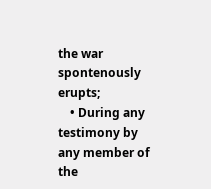the war spontenously erupts;
    • During any testimony by any member of the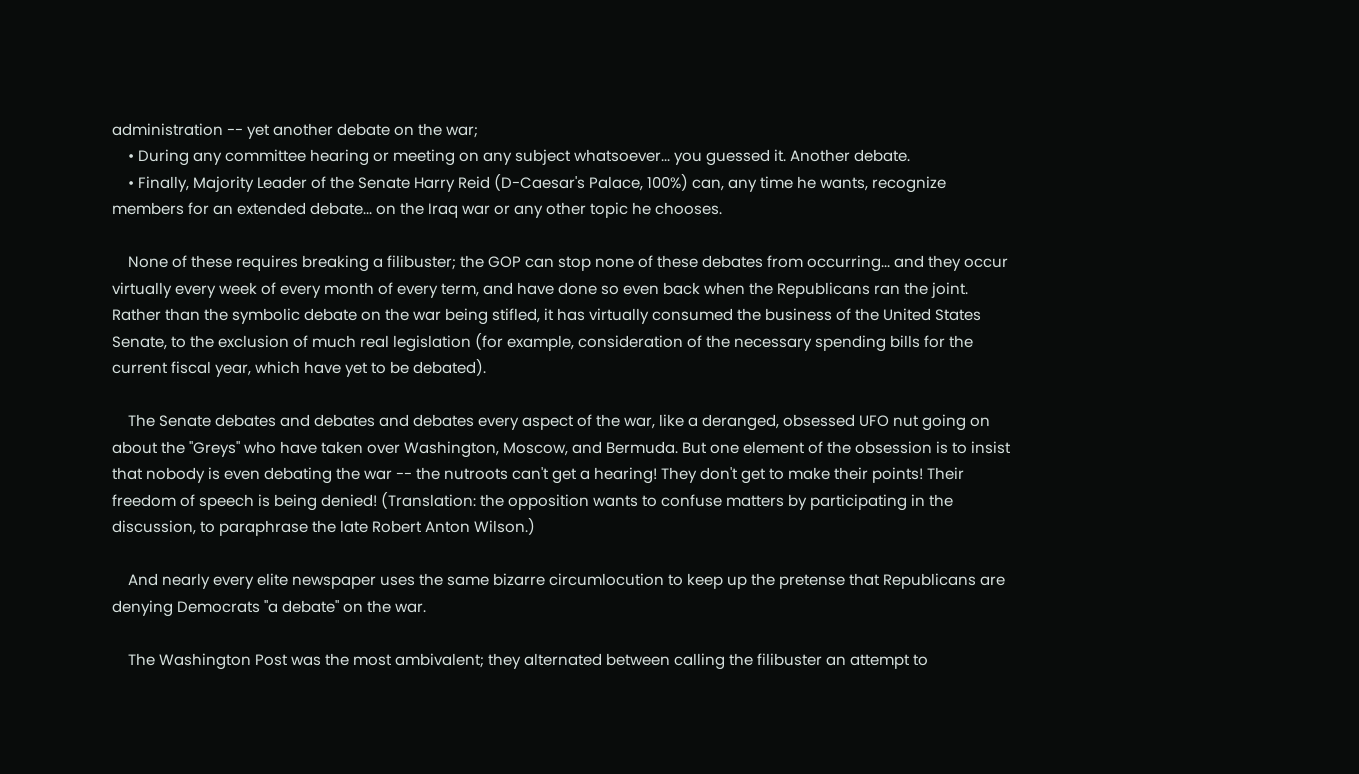administration -- yet another debate on the war;
    • During any committee hearing or meeting on any subject whatsoever... you guessed it. Another debate.
    • Finally, Majority Leader of the Senate Harry Reid (D-Caesar's Palace, 100%) can, any time he wants, recognize members for an extended debate... on the Iraq war or any other topic he chooses.

    None of these requires breaking a filibuster; the GOP can stop none of these debates from occurring... and they occur virtually every week of every month of every term, and have done so even back when the Republicans ran the joint. Rather than the symbolic debate on the war being stifled, it has virtually consumed the business of the United States Senate, to the exclusion of much real legislation (for example, consideration of the necessary spending bills for the current fiscal year, which have yet to be debated).

    The Senate debates and debates and debates every aspect of the war, like a deranged, obsessed UFO nut going on about the "Greys" who have taken over Washington, Moscow, and Bermuda. But one element of the obsession is to insist that nobody is even debating the war -- the nutroots can't get a hearing! They don't get to make their points! Their freedom of speech is being denied! (Translation: the opposition wants to confuse matters by participating in the discussion, to paraphrase the late Robert Anton Wilson.)

    And nearly every elite newspaper uses the same bizarre circumlocution to keep up the pretense that Republicans are denying Democrats "a debate" on the war.

    The Washington Post was the most ambivalent; they alternated between calling the filibuster an attempt to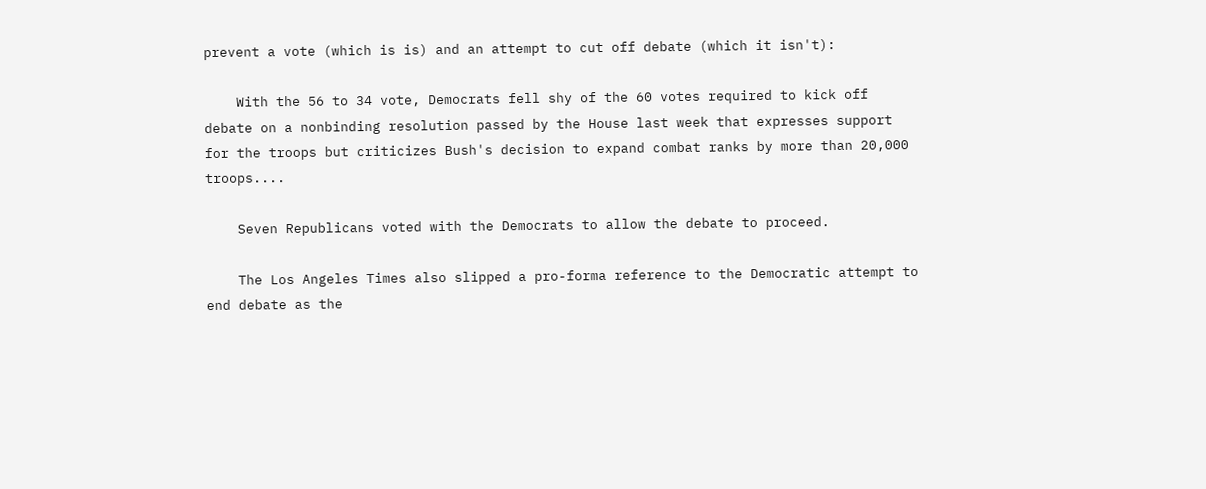prevent a vote (which is is) and an attempt to cut off debate (which it isn't):

    With the 56 to 34 vote, Democrats fell shy of the 60 votes required to kick off debate on a nonbinding resolution passed by the House last week that expresses support for the troops but criticizes Bush's decision to expand combat ranks by more than 20,000 troops....

    Seven Republicans voted with the Democrats to allow the debate to proceed.

    The Los Angeles Times also slipped a pro-forma reference to the Democratic attempt to end debate as the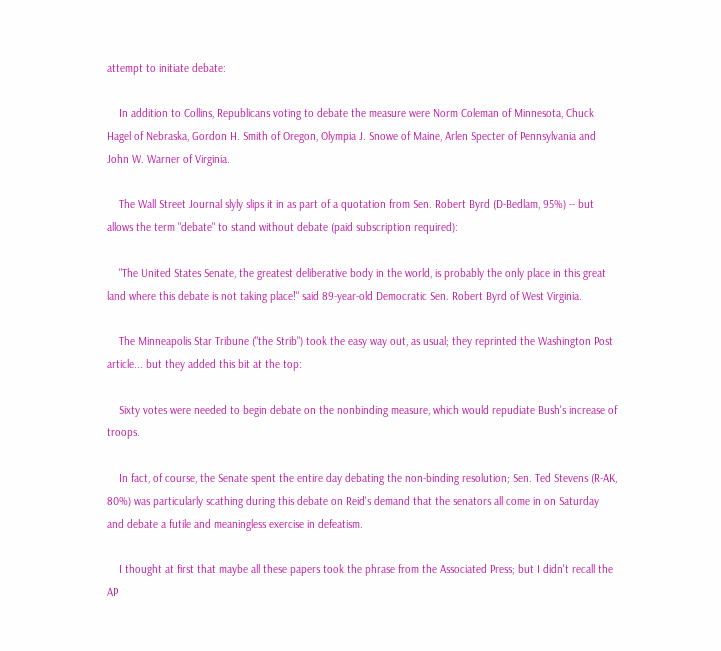attempt to initiate debate:

    In addition to Collins, Republicans voting to debate the measure were Norm Coleman of Minnesota, Chuck Hagel of Nebraska, Gordon H. Smith of Oregon, Olympia J. Snowe of Maine, Arlen Specter of Pennsylvania and John W. Warner of Virginia.

    The Wall Street Journal slyly slips it in as part of a quotation from Sen. Robert Byrd (D-Bedlam, 95%) -- but allows the term "debate" to stand without debate (paid subscription required):

    "The United States Senate, the greatest deliberative body in the world, is probably the only place in this great land where this debate is not taking place!" said 89-year-old Democratic Sen. Robert Byrd of West Virginia.

    The Minneapolis Star Tribune ("the Strib") took the easy way out, as usual; they reprinted the Washington Post article... but they added this bit at the top:

    Sixty votes were needed to begin debate on the nonbinding measure, which would repudiate Bush's increase of troops.

    In fact, of course, the Senate spent the entire day debating the non-binding resolution; Sen. Ted Stevens (R-AK, 80%) was particularly scathing during this debate on Reid's demand that the senators all come in on Saturday and debate a futile and meaningless exercise in defeatism.

    I thought at first that maybe all these papers took the phrase from the Associated Press; but I didn't recall the AP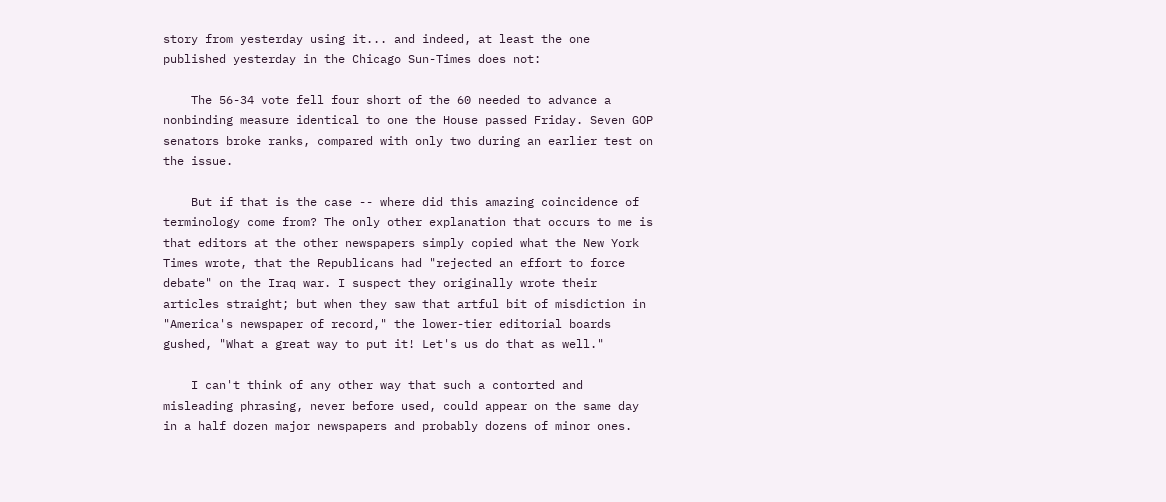story from yesterday using it... and indeed, at least the one published yesterday in the Chicago Sun-Times does not:

    The 56-34 vote fell four short of the 60 needed to advance a nonbinding measure identical to one the House passed Friday. Seven GOP senators broke ranks, compared with only two during an earlier test on the issue.

    But if that is the case -- where did this amazing coincidence of terminology come from? The only other explanation that occurs to me is that editors at the other newspapers simply copied what the New York Times wrote, that the Republicans had "rejected an effort to force debate" on the Iraq war. I suspect they originally wrote their articles straight; but when they saw that artful bit of misdiction in "America's newspaper of record," the lower-tier editorial boards gushed, "What a great way to put it! Let's us do that as well."

    I can't think of any other way that such a contorted and misleading phrasing, never before used, could appear on the same day in a half dozen major newspapers and probably dozens of minor ones.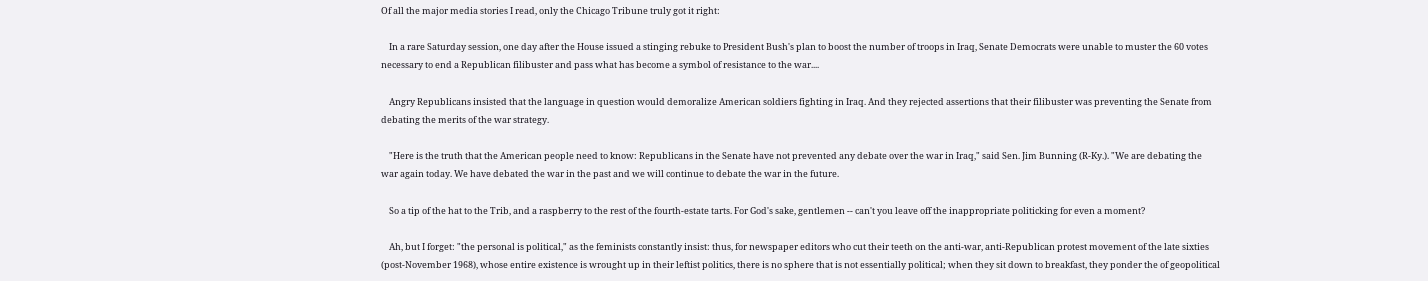Of all the major media stories I read, only the Chicago Tribune truly got it right:

    In a rare Saturday session, one day after the House issued a stinging rebuke to President Bush's plan to boost the number of troops in Iraq, Senate Democrats were unable to muster the 60 votes necessary to end a Republican filibuster and pass what has become a symbol of resistance to the war....

    Angry Republicans insisted that the language in question would demoralize American soldiers fighting in Iraq. And they rejected assertions that their filibuster was preventing the Senate from debating the merits of the war strategy.

    "Here is the truth that the American people need to know: Republicans in the Senate have not prevented any debate over the war in Iraq," said Sen. Jim Bunning (R-Ky.). "We are debating the war again today. We have debated the war in the past and we will continue to debate the war in the future.

    So a tip of the hat to the Trib, and a raspberry to the rest of the fourth-estate tarts. For God's sake, gentlemen -- can't you leave off the inappropriate politicking for even a moment?

    Ah, but I forget: "the personal is political," as the feminists constantly insist: thus, for newspaper editors who cut their teeth on the anti-war, anti-Republican protest movement of the late sixties (post-November 1968), whose entire existence is wrought up in their leftist politics, there is no sphere that is not essentially political; when they sit down to breakfast, they ponder the of geopolitical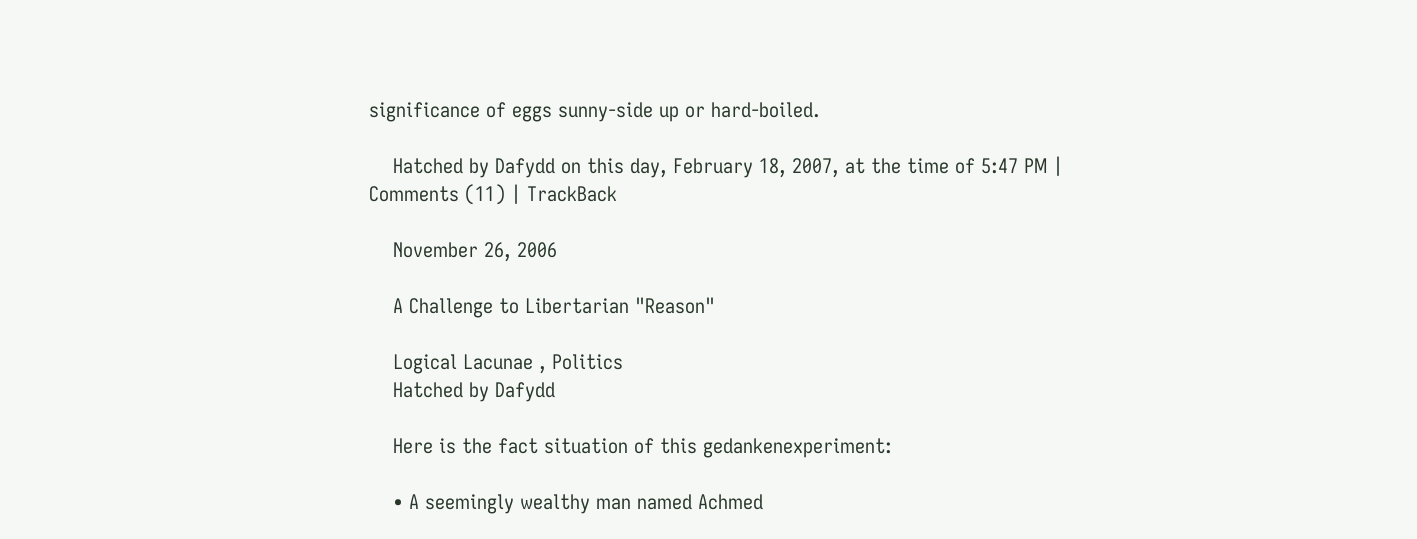significance of eggs sunny-side up or hard-boiled.

    Hatched by Dafydd on this day, February 18, 2007, at the time of 5:47 PM | Comments (11) | TrackBack

    November 26, 2006

    A Challenge to Libertarian "Reason"

    Logical Lacunae , Politics
    Hatched by Dafydd

    Here is the fact situation of this gedankenexperiment:

    • A seemingly wealthy man named Achmed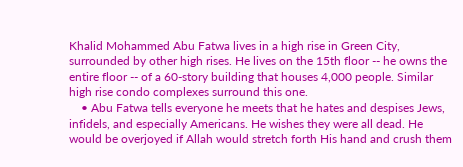Khalid Mohammed Abu Fatwa lives in a high rise in Green City, surrounded by other high rises. He lives on the 15th floor -- he owns the entire floor -- of a 60-story building that houses 4,000 people. Similar high rise condo complexes surround this one.
    • Abu Fatwa tells everyone he meets that he hates and despises Jews, infidels, and especially Americans. He wishes they were all dead. He would be overjoyed if Allah would stretch forth His hand and crush them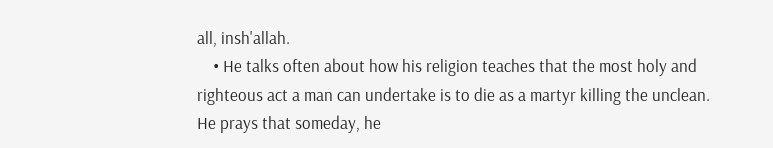all, insh'allah.
    • He talks often about how his religion teaches that the most holy and righteous act a man can undertake is to die as a martyr killing the unclean. He prays that someday, he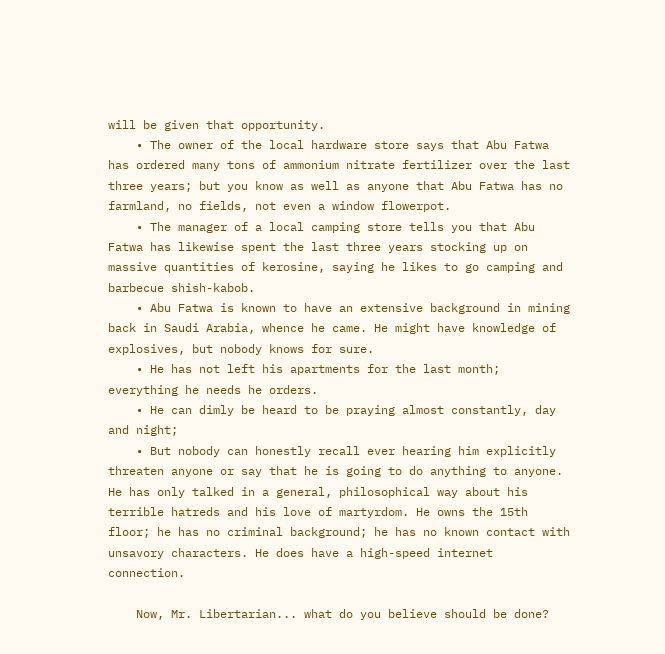will be given that opportunity.
    • The owner of the local hardware store says that Abu Fatwa has ordered many tons of ammonium nitrate fertilizer over the last three years; but you know as well as anyone that Abu Fatwa has no farmland, no fields, not even a window flowerpot.
    • The manager of a local camping store tells you that Abu Fatwa has likewise spent the last three years stocking up on massive quantities of kerosine, saying he likes to go camping and barbecue shish-kabob.
    • Abu Fatwa is known to have an extensive background in mining back in Saudi Arabia, whence he came. He might have knowledge of explosives, but nobody knows for sure.
    • He has not left his apartments for the last month; everything he needs he orders.
    • He can dimly be heard to be praying almost constantly, day and night;
    • But nobody can honestly recall ever hearing him explicitly threaten anyone or say that he is going to do anything to anyone. He has only talked in a general, philosophical way about his terrible hatreds and his love of martyrdom. He owns the 15th floor; he has no criminal background; he has no known contact with unsavory characters. He does have a high-speed internet connection.

    Now, Mr. Libertarian... what do you believe should be done?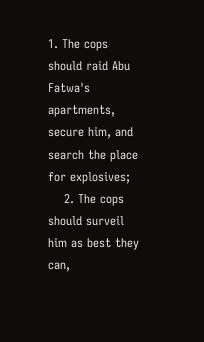1. The cops should raid Abu Fatwa's apartments, secure him, and search the place for explosives;
    2. The cops should surveil him as best they can,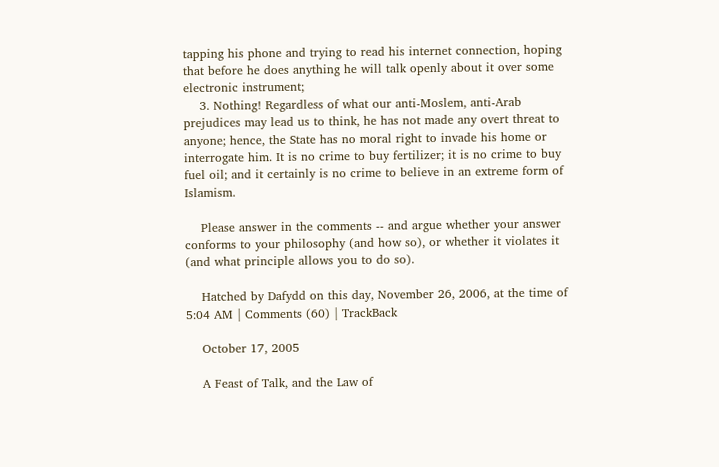tapping his phone and trying to read his internet connection, hoping that before he does anything he will talk openly about it over some electronic instrument;
    3. Nothing! Regardless of what our anti-Moslem, anti-Arab prejudices may lead us to think, he has not made any overt threat to anyone; hence, the State has no moral right to invade his home or interrogate him. It is no crime to buy fertilizer; it is no crime to buy fuel oil; and it certainly is no crime to believe in an extreme form of Islamism.

    Please answer in the comments -- and argue whether your answer conforms to your philosophy (and how so), or whether it violates it (and what principle allows you to do so).

    Hatched by Dafydd on this day, November 26, 2006, at the time of 5:04 AM | Comments (60) | TrackBack

    October 17, 2005

    A Feast of Talk, and the Law of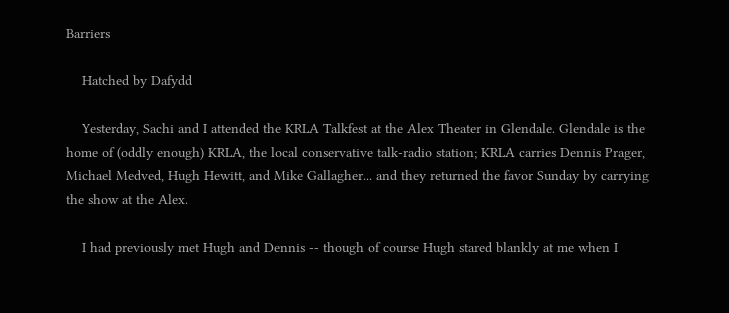Barriers

    Hatched by Dafydd

    Yesterday, Sachi and I attended the KRLA Talkfest at the Alex Theater in Glendale. Glendale is the home of (oddly enough) KRLA, the local conservative talk-radio station; KRLA carries Dennis Prager, Michael Medved, Hugh Hewitt, and Mike Gallagher... and they returned the favor Sunday by carrying the show at the Alex.

    I had previously met Hugh and Dennis -- though of course Hugh stared blankly at me when I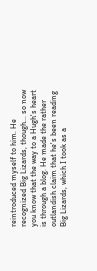reintroduced myself to him. He recognized Big Lizards, though... so now you know that the way to a Hugh's heart is through a blog. He made the rather outlandish claim that he's been reading Big Lizards, which I took as a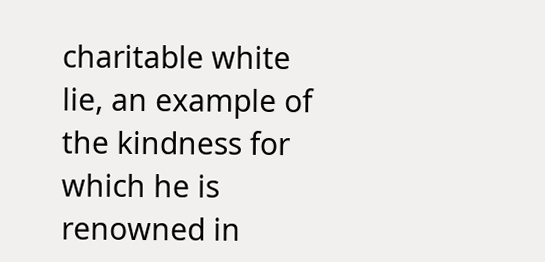charitable white lie, an example of the kindness for which he is renowned in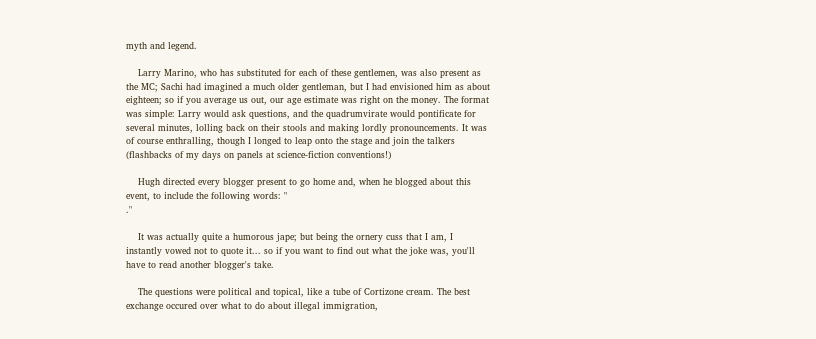myth and legend.

    Larry Marino, who has substituted for each of these gentlemen, was also present as the MC; Sachi had imagined a much older gentleman, but I had envisioned him as about eighteen; so if you average us out, our age estimate was right on the money. The format was simple: Larry would ask questions, and the quadrumvirate would pontificate for several minutes, lolling back on their stools and making lordly pronouncements. It was of course enthralling, though I longed to leap onto the stage and join the talkers (flashbacks of my days on panels at science-fiction conventions!)

    Hugh directed every blogger present to go home and, when he blogged about this event, to include the following words: "                                                                     ."

    It was actually quite a humorous jape; but being the ornery cuss that I am, I instantly vowed not to quote it... so if you want to find out what the joke was, you'll have to read another blogger's take.

    The questions were political and topical, like a tube of Cortizone cream. The best exchange occured over what to do about illegal immigration,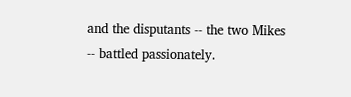and the disputants -- the two Mikes -- battled passionately.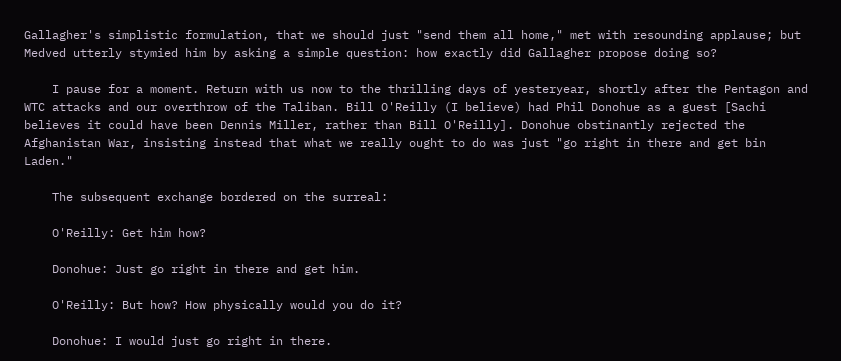Gallagher's simplistic formulation, that we should just "send them all home," met with resounding applause; but Medved utterly stymied him by asking a simple question: how exactly did Gallagher propose doing so?

    I pause for a moment. Return with us now to the thrilling days of yesteryear, shortly after the Pentagon and WTC attacks and our overthrow of the Taliban. Bill O'Reilly (I believe) had Phil Donohue as a guest [Sachi believes it could have been Dennis Miller, rather than Bill O'Reilly]. Donohue obstinantly rejected the Afghanistan War, insisting instead that what we really ought to do was just "go right in there and get bin Laden."

    The subsequent exchange bordered on the surreal:

    O'Reilly: Get him how?

    Donohue: Just go right in there and get him.

    O'Reilly: But how? How physically would you do it?

    Donohue: I would just go right in there.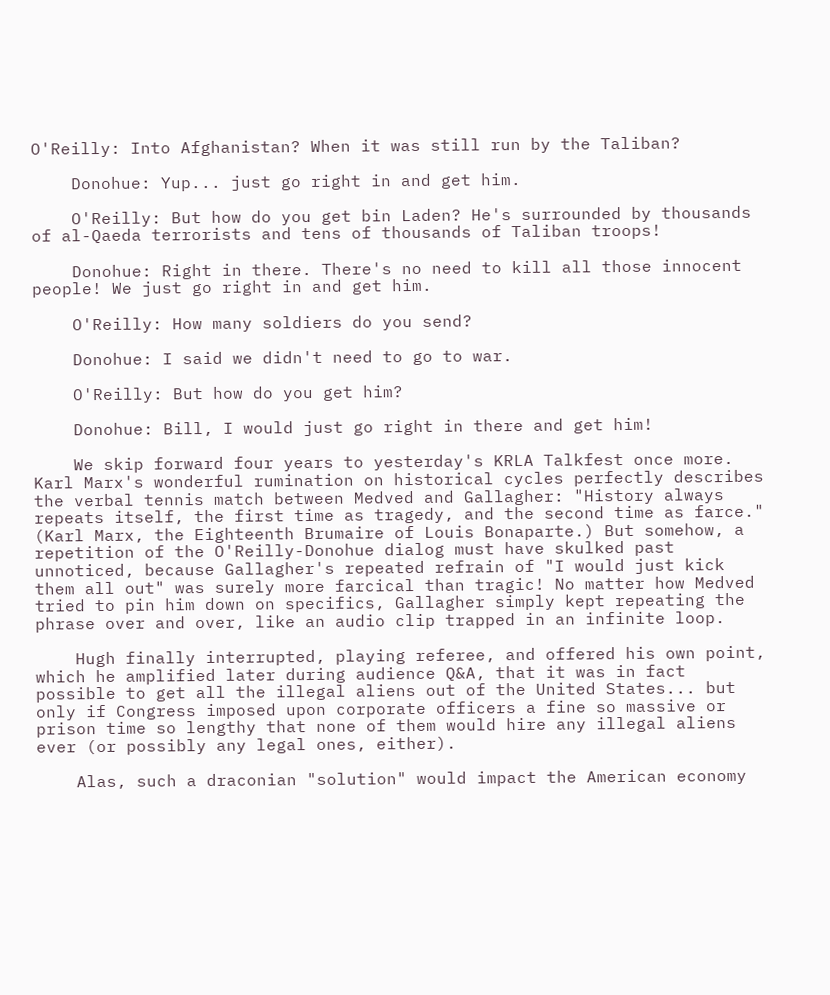O'Reilly: Into Afghanistan? When it was still run by the Taliban?

    Donohue: Yup... just go right in and get him.

    O'Reilly: But how do you get bin Laden? He's surrounded by thousands of al-Qaeda terrorists and tens of thousands of Taliban troops!

    Donohue: Right in there. There's no need to kill all those innocent people! We just go right in and get him.

    O'Reilly: How many soldiers do you send?

    Donohue: I said we didn't need to go to war.

    O'Reilly: But how do you get him?

    Donohue: Bill, I would just go right in there and get him!

    We skip forward four years to yesterday's KRLA Talkfest once more. Karl Marx's wonderful rumination on historical cycles perfectly describes the verbal tennis match between Medved and Gallagher: "History always repeats itself, the first time as tragedy, and the second time as farce." (Karl Marx, the Eighteenth Brumaire of Louis Bonaparte.) But somehow, a repetition of the O'Reilly-Donohue dialog must have skulked past unnoticed, because Gallagher's repeated refrain of "I would just kick them all out" was surely more farcical than tragic! No matter how Medved tried to pin him down on specifics, Gallagher simply kept repeating the phrase over and over, like an audio clip trapped in an infinite loop.

    Hugh finally interrupted, playing referee, and offered his own point, which he amplified later during audience Q&A, that it was in fact possible to get all the illegal aliens out of the United States... but only if Congress imposed upon corporate officers a fine so massive or prison time so lengthy that none of them would hire any illegal aliens ever (or possibly any legal ones, either).

    Alas, such a draconian "solution" would impact the American economy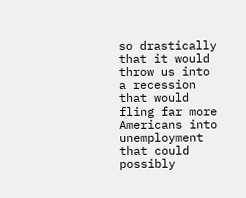so drastically that it would throw us into a recession that would fling far more Americans into unemployment that could possibly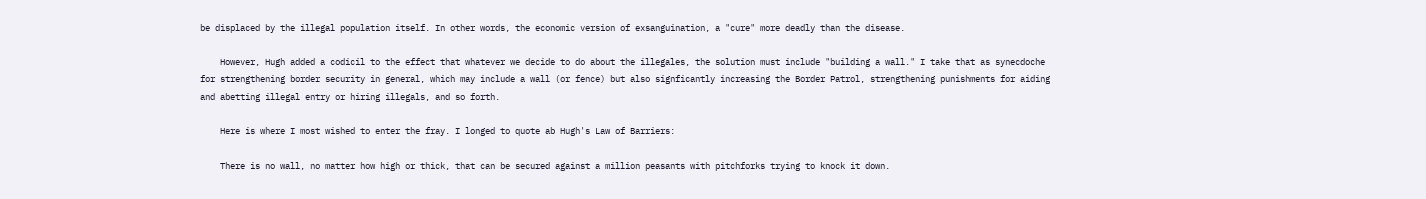be displaced by the illegal population itself. In other words, the economic version of exsanguination, a "cure" more deadly than the disease.

    However, Hugh added a codicil to the effect that whatever we decide to do about the illegales, the solution must include "building a wall." I take that as synecdoche for strengthening border security in general, which may include a wall (or fence) but also signficantly increasing the Border Patrol, strengthening punishments for aiding and abetting illegal entry or hiring illegals, and so forth.

    Here is where I most wished to enter the fray. I longed to quote ab Hugh's Law of Barriers:

    There is no wall, no matter how high or thick, that can be secured against a million peasants with pitchforks trying to knock it down.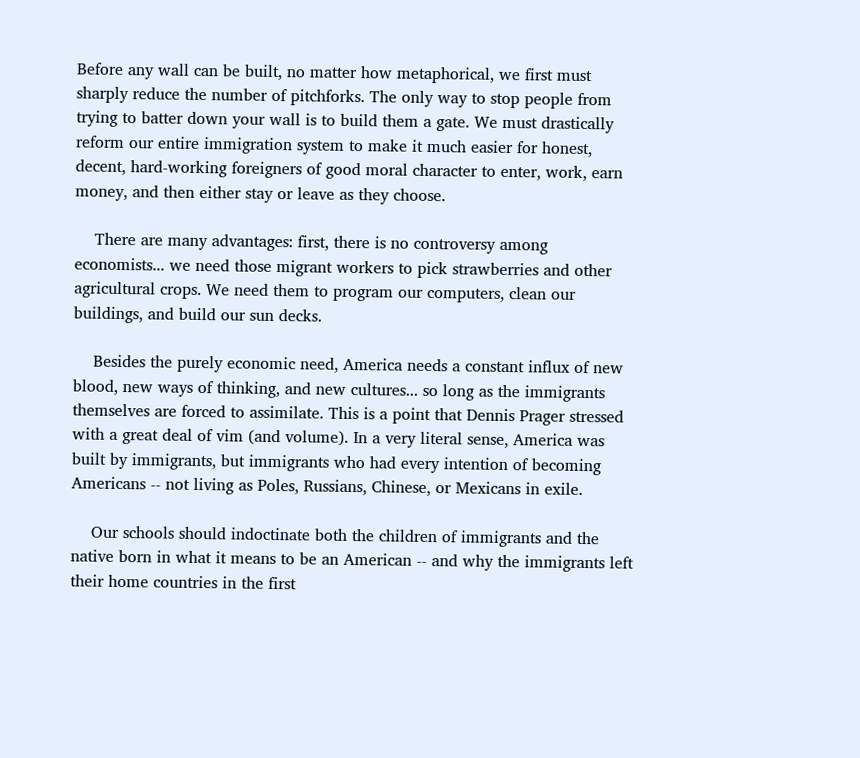Before any wall can be built, no matter how metaphorical, we first must sharply reduce the number of pitchforks. The only way to stop people from trying to batter down your wall is to build them a gate. We must drastically reform our entire immigration system to make it much easier for honest, decent, hard-working foreigners of good moral character to enter, work, earn money, and then either stay or leave as they choose.

    There are many advantages: first, there is no controversy among economists... we need those migrant workers to pick strawberries and other agricultural crops. We need them to program our computers, clean our buildings, and build our sun decks.

    Besides the purely economic need, America needs a constant influx of new blood, new ways of thinking, and new cultures... so long as the immigrants themselves are forced to assimilate. This is a point that Dennis Prager stressed with a great deal of vim (and volume). In a very literal sense, America was built by immigrants, but immigrants who had every intention of becoming Americans -- not living as Poles, Russians, Chinese, or Mexicans in exile.

    Our schools should indoctinate both the children of immigrants and the native born in what it means to be an American -- and why the immigrants left their home countries in the first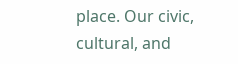place. Our civic, cultural, and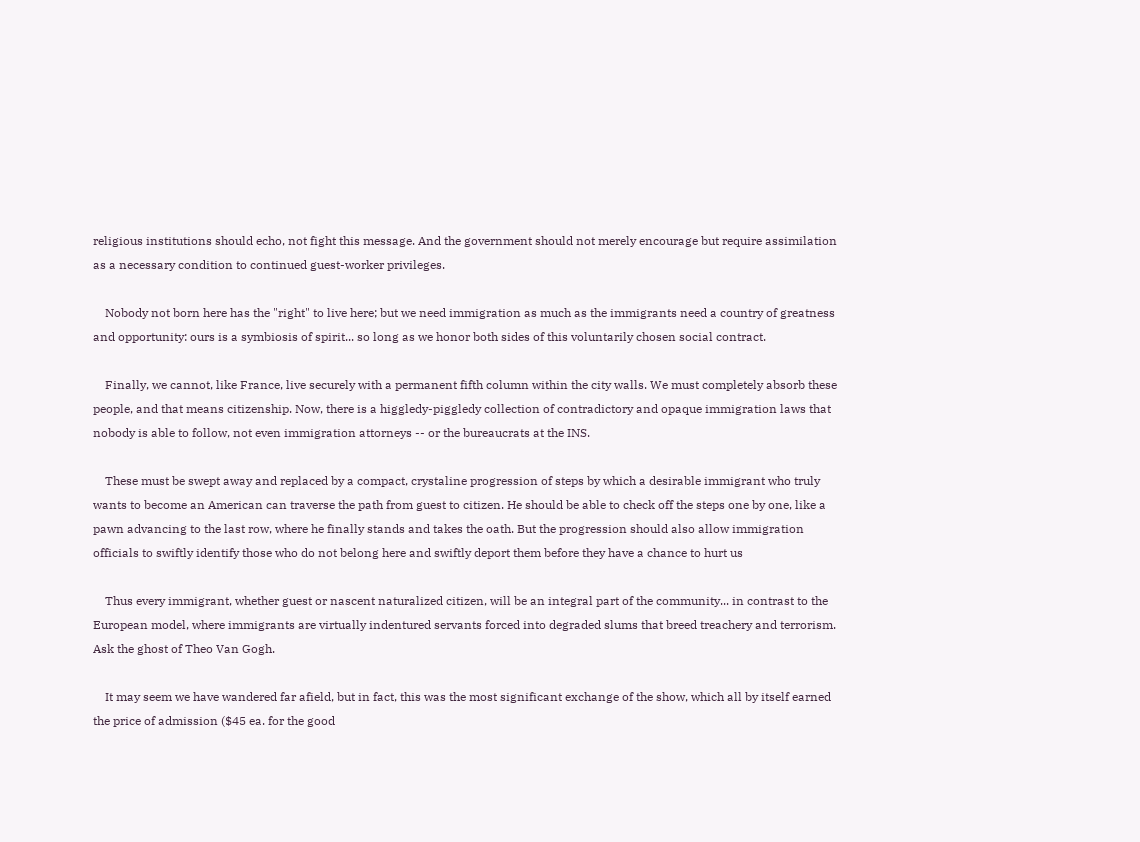religious institutions should echo, not fight this message. And the government should not merely encourage but require assimilation as a necessary condition to continued guest-worker privileges.

    Nobody not born here has the "right" to live here; but we need immigration as much as the immigrants need a country of greatness and opportunity: ours is a symbiosis of spirit... so long as we honor both sides of this voluntarily chosen social contract.

    Finally, we cannot, like France, live securely with a permanent fifth column within the city walls. We must completely absorb these people, and that means citizenship. Now, there is a higgledy-piggledy collection of contradictory and opaque immigration laws that nobody is able to follow, not even immigration attorneys -- or the bureaucrats at the INS.

    These must be swept away and replaced by a compact, crystaline progression of steps by which a desirable immigrant who truly wants to become an American can traverse the path from guest to citizen. He should be able to check off the steps one by one, like a pawn advancing to the last row, where he finally stands and takes the oath. But the progression should also allow immigration officials to swiftly identify those who do not belong here and swiftly deport them before they have a chance to hurt us

    Thus every immigrant, whether guest or nascent naturalized citizen, will be an integral part of the community... in contrast to the European model, where immigrants are virtually indentured servants forced into degraded slums that breed treachery and terrorism. Ask the ghost of Theo Van Gogh.

    It may seem we have wandered far afield, but in fact, this was the most significant exchange of the show, which all by itself earned the price of admission ($45 ea. for the good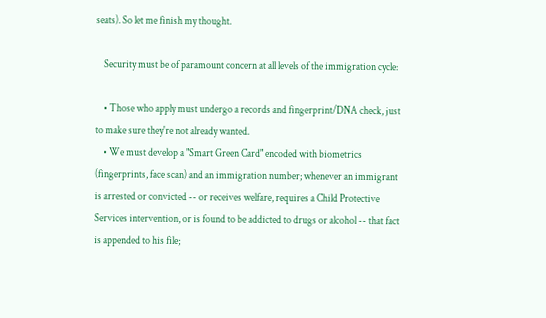seats). So let me finish my thought.

    Security must be of paramount concern at all levels of the immigration cycle:

    • Those who apply must undergo a records and fingerprint/DNA check, just to make sure they're not already wanted.
    • We must develop a "Smart Green Card" encoded with biometrics (fingerprints, face scan) and an immigration number; whenever an immigrant is arrested or convicted -- or receives welfare, requires a Child Protective Services intervention, or is found to be addicted to drugs or alcohol -- that fact is appended to his file;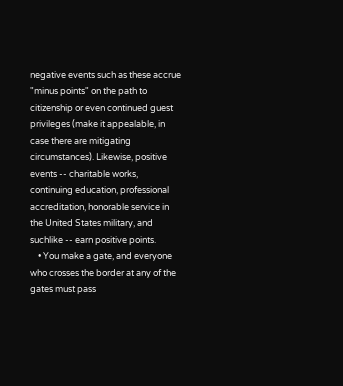negative events such as these accrue "minus points" on the path to citizenship or even continued guest privileges (make it appealable, in case there are mitigating circumstances). Likewise, positive events -- charitable works, continuing education, professional accreditation, honorable service in the United States military, and suchlike -- earn positive points.
    • You make a gate, and everyone who crosses the border at any of the gates must pass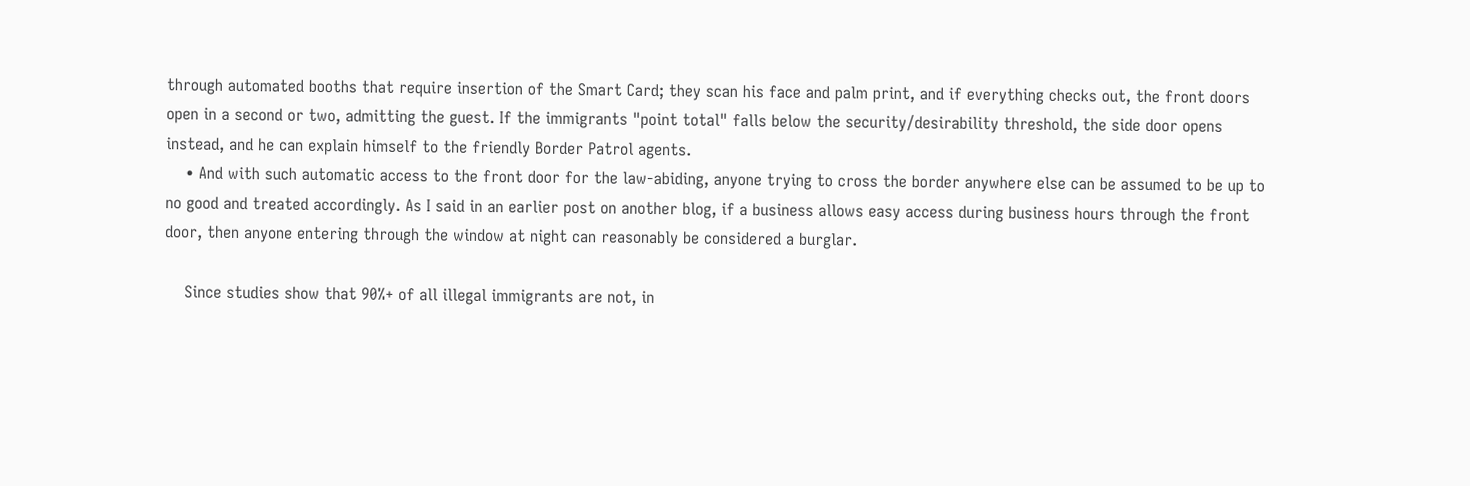through automated booths that require insertion of the Smart Card; they scan his face and palm print, and if everything checks out, the front doors open in a second or two, admitting the guest. If the immigrants "point total" falls below the security/desirability threshold, the side door opens instead, and he can explain himself to the friendly Border Patrol agents.
    • And with such automatic access to the front door for the law-abiding, anyone trying to cross the border anywhere else can be assumed to be up to no good and treated accordingly. As I said in an earlier post on another blog, if a business allows easy access during business hours through the front door, then anyone entering through the window at night can reasonably be considered a burglar.

    Since studies show that 90%+ of all illegal immigrants are not, in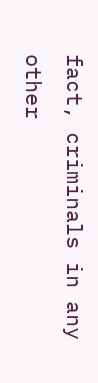fact, criminals in any other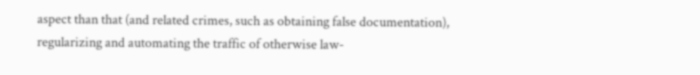aspect than that (and related crimes, such as obtaining false documentation), regularizing and automating the traffic of otherwise law-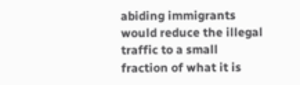abiding immigrants would reduce the illegal traffic to a small fraction of what it is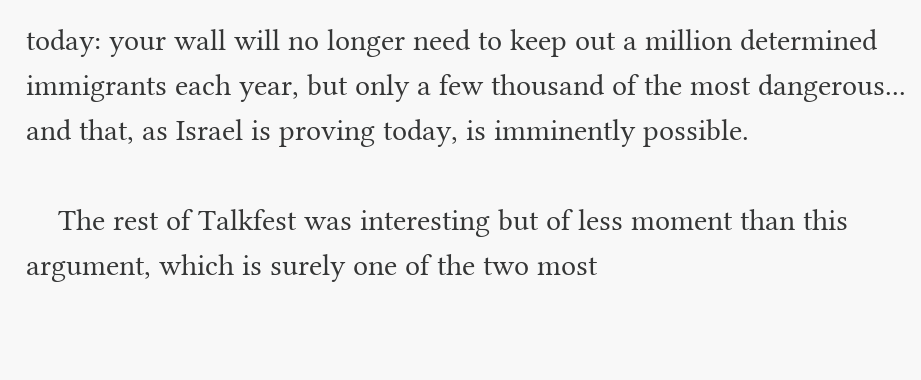today: your wall will no longer need to keep out a million determined immigrants each year, but only a few thousand of the most dangerous... and that, as Israel is proving today, is imminently possible.

    The rest of Talkfest was interesting but of less moment than this argument, which is surely one of the two most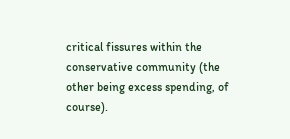critical fissures within the conservative community (the other being excess spending, of course).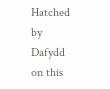Hatched by Dafydd on this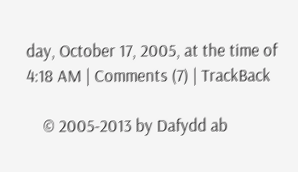day, October 17, 2005, at the time of 4:18 AM | Comments (7) | TrackBack

    © 2005-2013 by Dafydd ab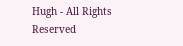Hugh - All Rights Reserved